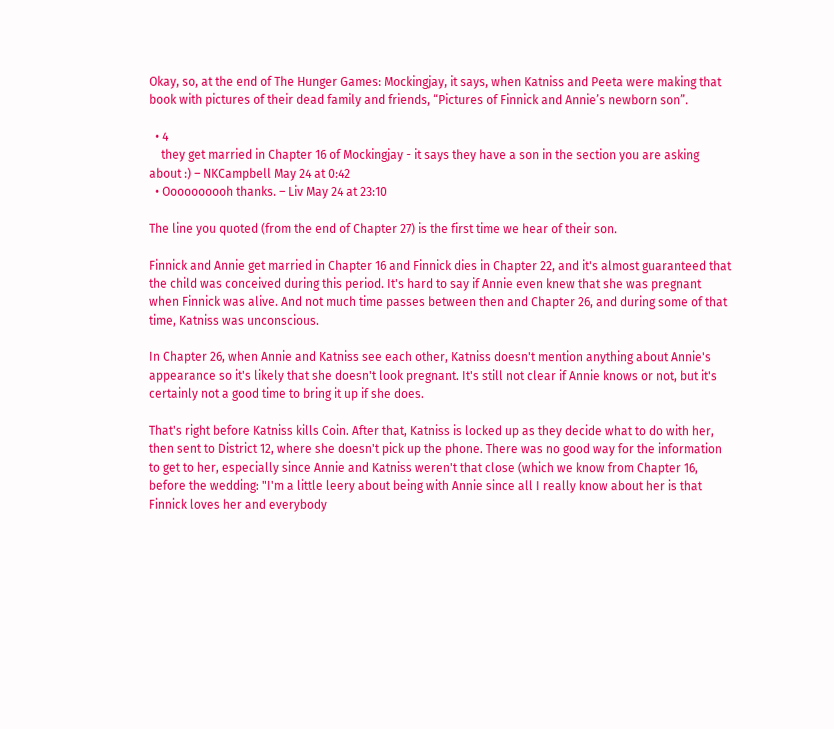Okay, so, at the end of The Hunger Games: Mockingjay, it says, when Katniss and Peeta were making that book with pictures of their dead family and friends, “Pictures of Finnick and Annie’s newborn son”.

  • 4
    they get married in Chapter 16 of Mockingjay - it says they have a son in the section you are asking about :) – NKCampbell May 24 at 0:42
  • Oooooooooh thanks. – Liv May 24 at 23:10

The line you quoted (from the end of Chapter 27) is the first time we hear of their son.

Finnick and Annie get married in Chapter 16 and Finnick dies in Chapter 22, and it's almost guaranteed that the child was conceived during this period. It's hard to say if Annie even knew that she was pregnant when Finnick was alive. And not much time passes between then and Chapter 26, and during some of that time, Katniss was unconscious.

In Chapter 26, when Annie and Katniss see each other, Katniss doesn't mention anything about Annie's appearance so it's likely that she doesn't look pregnant. It's still not clear if Annie knows or not, but it's certainly not a good time to bring it up if she does.

That's right before Katniss kills Coin. After that, Katniss is locked up as they decide what to do with her, then sent to District 12, where she doesn't pick up the phone. There was no good way for the information to get to her, especially since Annie and Katniss weren't that close (which we know from Chapter 16, before the wedding: "I'm a little leery about being with Annie since all I really know about her is that Finnick loves her and everybody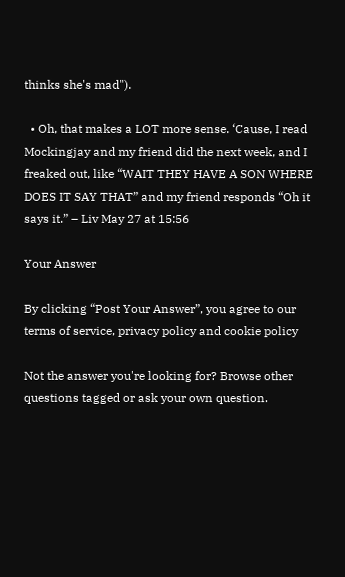thinks she's mad").

  • Oh, that makes a LOT more sense. ‘Cause, I read Mockingjay and my friend did the next week, and I freaked out, like “WAIT THEY HAVE A SON WHERE DOES IT SAY THAT” and my friend responds “Oh it says it.” – Liv May 27 at 15:56

Your Answer

By clicking “Post Your Answer”, you agree to our terms of service, privacy policy and cookie policy

Not the answer you're looking for? Browse other questions tagged or ask your own question.